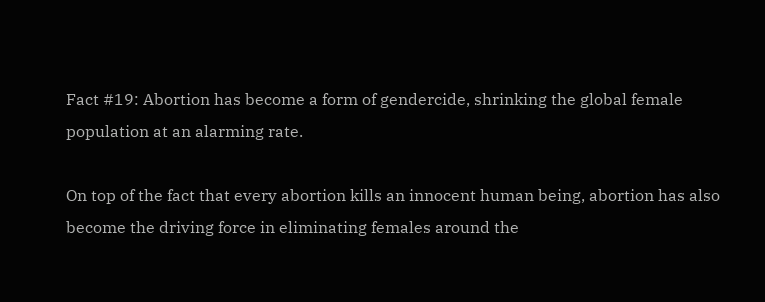Fact #19: Abortion has become a form of gendercide, shrinking the global female population at an alarming rate.

On top of the fact that every abortion kills an innocent human being, abortion has also become the driving force in eliminating females around the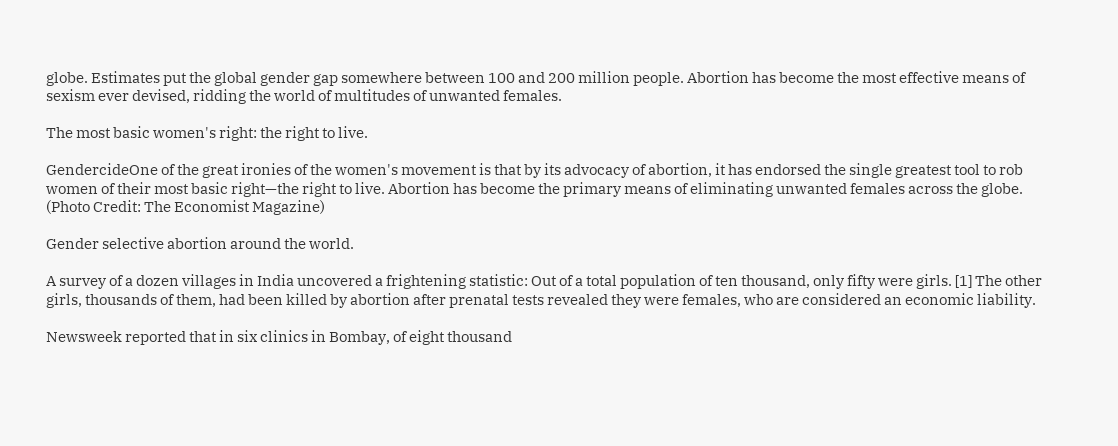globe. Estimates put the global gender gap somewhere between 100 and 200 million people. Abortion has become the most effective means of sexism ever devised, ridding the world of multitudes of unwanted females.

The most basic women's right: the right to live.

GendercideOne of the great ironies of the women's movement is that by its advocacy of abortion, it has endorsed the single greatest tool to rob women of their most basic right—the right to live. Abortion has become the primary means of eliminating unwanted females across the globe. (Photo Credit: The Economist Magazine)

Gender selective abortion around the world.

A survey of a dozen villages in India uncovered a frightening statistic: Out of a total population of ten thousand, only fifty were girls. [1] The other girls, thousands of them, had been killed by abortion after prenatal tests revealed they were females, who are considered an economic liability.

Newsweek reported that in six clinics in Bombay, of eight thousand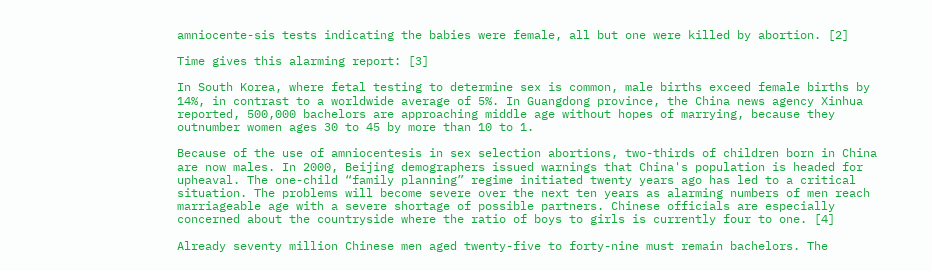amniocente-sis tests indicating the babies were female, all but one were killed by abortion. [2]

Time gives this alarming report: [3]

In South Korea, where fetal testing to determine sex is common, male births exceed female births by 14%, in contrast to a worldwide average of 5%. In Guangdong province, the China news agency Xinhua reported, 500,000 bachelors are approaching middle age without hopes of marrying, because they outnumber women ages 30 to 45 by more than 10 to 1.

Because of the use of amniocentesis in sex selection abortions, two-thirds of children born in China are now males. In 2000, Beijing demographers issued warnings that China's population is headed for upheaval. The one-child “family planning” regime initiated twenty years ago has led to a critical situation. The problems will become severe over the next ten years as alarming numbers of men reach marriageable age with a severe shortage of possible partners. Chinese officials are especially concerned about the countryside where the ratio of boys to girls is currently four to one. [4]

Already seventy million Chinese men aged twenty-five to forty-nine must remain bachelors. The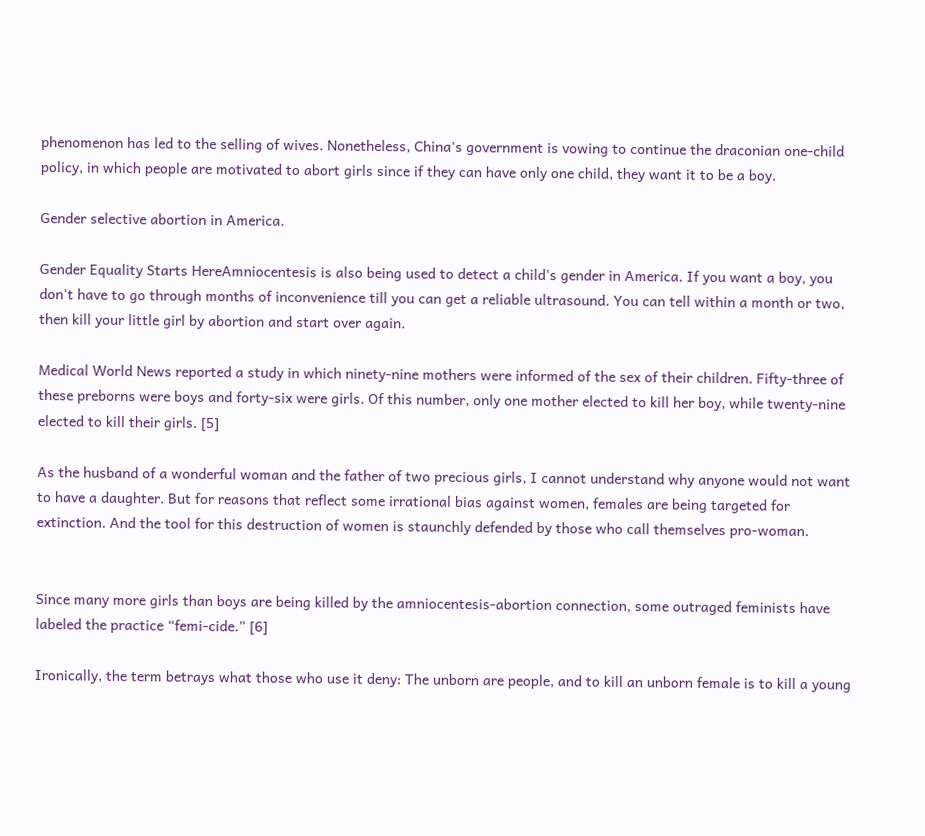phenomenon has led to the selling of wives. Nonetheless, China's government is vowing to continue the draconian one-child policy, in which people are motivated to abort girls since if they can have only one child, they want it to be a boy.

Gender selective abortion in America.

Gender Equality Starts HereAmniocentesis is also being used to detect a child's gender in America. If you want a boy, you don't have to go through months of inconvenience till you can get a reliable ultrasound. You can tell within a month or two, then kill your little girl by abortion and start over again.

Medical World News reported a study in which ninety-nine mothers were informed of the sex of their children. Fifty-three of these preborns were boys and forty-six were girls. Of this number, only one mother elected to kill her boy, while twenty-nine elected to kill their girls. [5]

As the husband of a wonderful woman and the father of two precious girls, I cannot understand why anyone would not want to have a daughter. But for reasons that reflect some irrational bias against women, females are being targeted for extinction. And the tool for this destruction of women is staunchly defended by those who call themselves pro-woman.


Since many more girls than boys are being killed by the amniocentesis-abortion connection, some outraged feminists have labeled the practice “femi-cide.” [6]

Ironically, the term betrays what those who use it deny: The unborn are people, and to kill an unborn female is to kill a young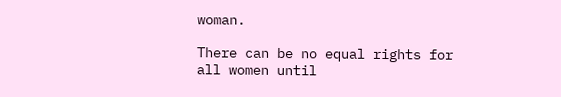woman.

There can be no equal rights for all women until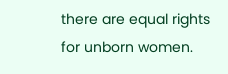there are equal rights for unborn women.